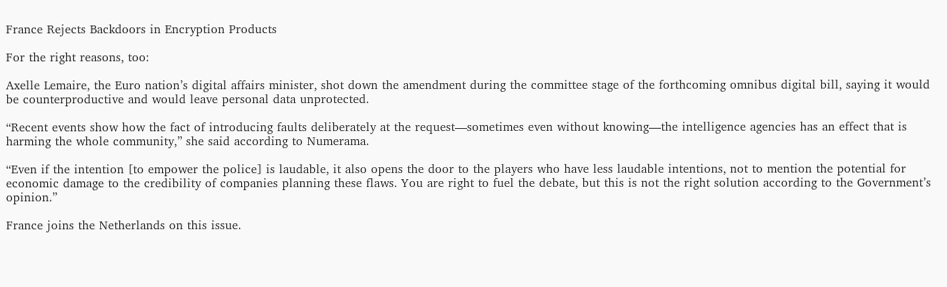France Rejects Backdoors in Encryption Products

For the right reasons, too:

Axelle Lemaire, the Euro nation’s digital affairs minister, shot down the amendment during the committee stage of the forthcoming omnibus digital bill, saying it would be counterproductive and would leave personal data unprotected.

“Recent events show how the fact of introducing faults deliberately at the request—sometimes even without knowing—the intelligence agencies has an effect that is harming the whole community,” she said according to Numerama.

“Even if the intention [to empower the police] is laudable, it also opens the door to the players who have less laudable intentions, not to mention the potential for economic damage to the credibility of companies planning these flaws. You are right to fuel the debate, but this is not the right solution according to the Government’s opinion.”

France joins the Netherlands on this issue.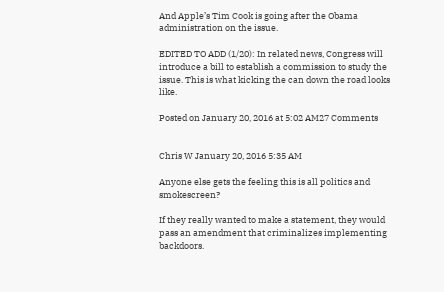And Apple’s Tim Cook is going after the Obama administration on the issue.

EDITED TO ADD (1/20): In related news, Congress will introduce a bill to establish a commission to study the issue. This is what kicking the can down the road looks like.

Posted on January 20, 2016 at 5:02 AM27 Comments


Chris W January 20, 2016 5:35 AM

Anyone else gets the feeling this is all politics and smokescreen?

If they really wanted to make a statement, they would pass an amendment that criminalizes implementing backdoors.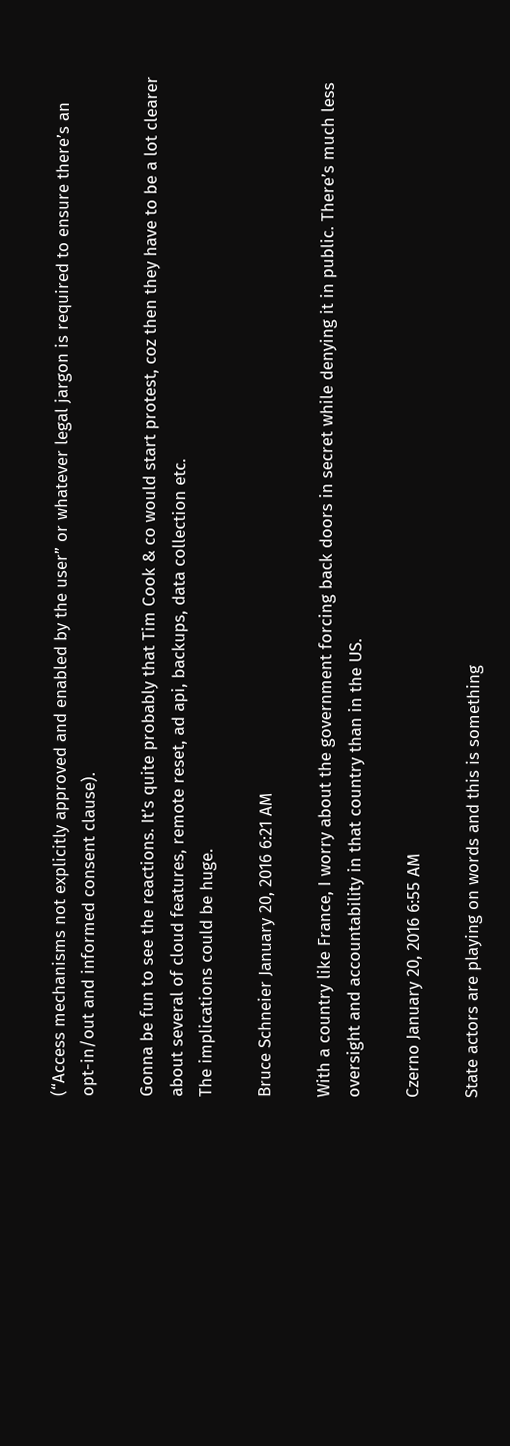(“Access mechanisms not explicitly approved and enabled by the user” or whatever legal jargon is required to ensure there’s an opt-in/out and informed consent clause).

Gonna be fun to see the reactions. It’s quite probably that Tim Cook & co would start protest, coz then they have to be a lot clearer about several of cloud features, remote reset, ad api, backups, data collection etc.
The implications could be huge.

Bruce Schneier January 20, 2016 6:21 AM

With a country like France, I worry about the government forcing back doors in secret while denying it in public. There’s much less oversight and accountability in that country than in the US.

Czerno January 20, 2016 6:55 AM

State actors are playing on words and this is something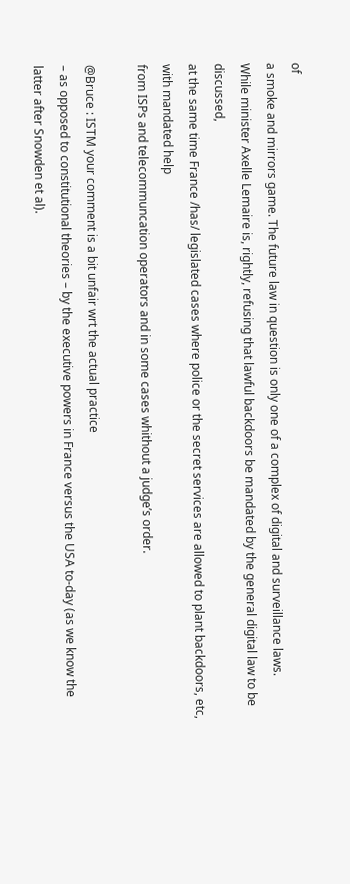of
a smoke and mirrors game. The future law in question is only one of a complex of digital and surveillance laws.
While minister Axelle Lemaire is, rightly, refusing that lawful backdoors be mandated by the general digital law to be discussed,
at the same time France /has/ legislated cases where police or the secret services are allowed to plant backdoors, etc, with mandated help
from ISPs and telecommuncation operators and in some cases whithout a judge’s order.

@Bruce : ISTM your comment is a bit unfair wrt the actual practice
– as opposed to constitutional theories – by the executive powers in France versus the USA to-day (as we know the latter after Snowden et al).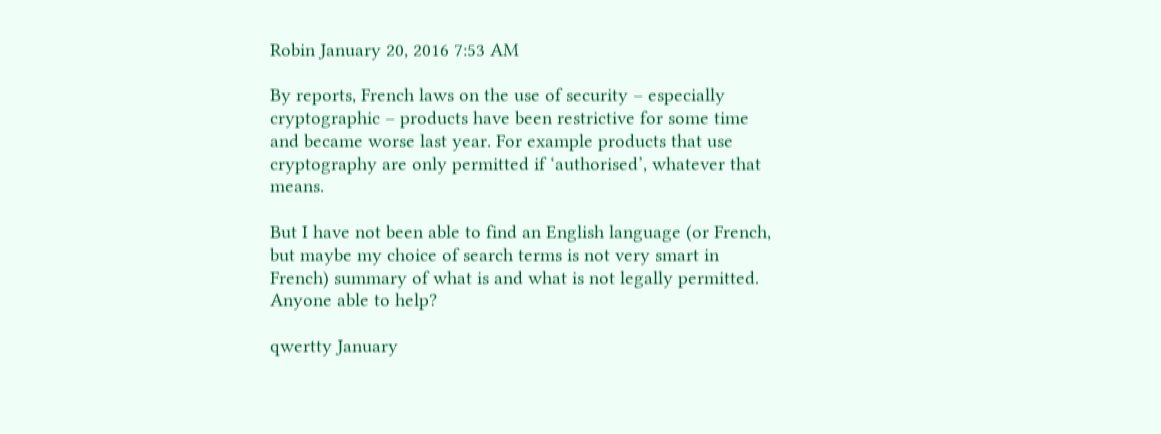Robin January 20, 2016 7:53 AM

By reports, French laws on the use of security – especially cryptographic – products have been restrictive for some time and became worse last year. For example products that use cryptography are only permitted if ‘authorised’, whatever that means.

But I have not been able to find an English language (or French, but maybe my choice of search terms is not very smart in French) summary of what is and what is not legally permitted. Anyone able to help?

qwertty January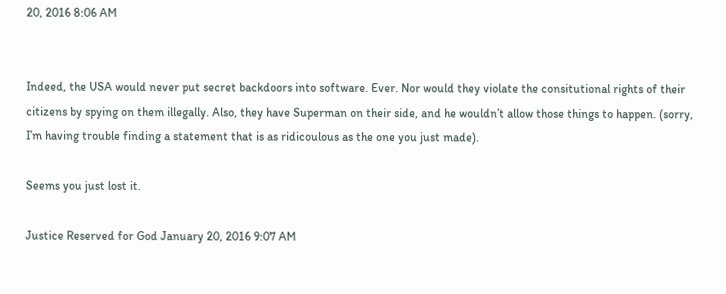20, 2016 8:06 AM


Indeed, the USA would never put secret backdoors into software. Ever. Nor would they violate the consitutional rights of their citizens by spying on them illegally. Also, they have Superman on their side, and he wouldn’t allow those things to happen. (sorry, I’m having trouble finding a statement that is as ridicoulous as the one you just made).

Seems you just lost it.

Justice Reserved for God January 20, 2016 9:07 AM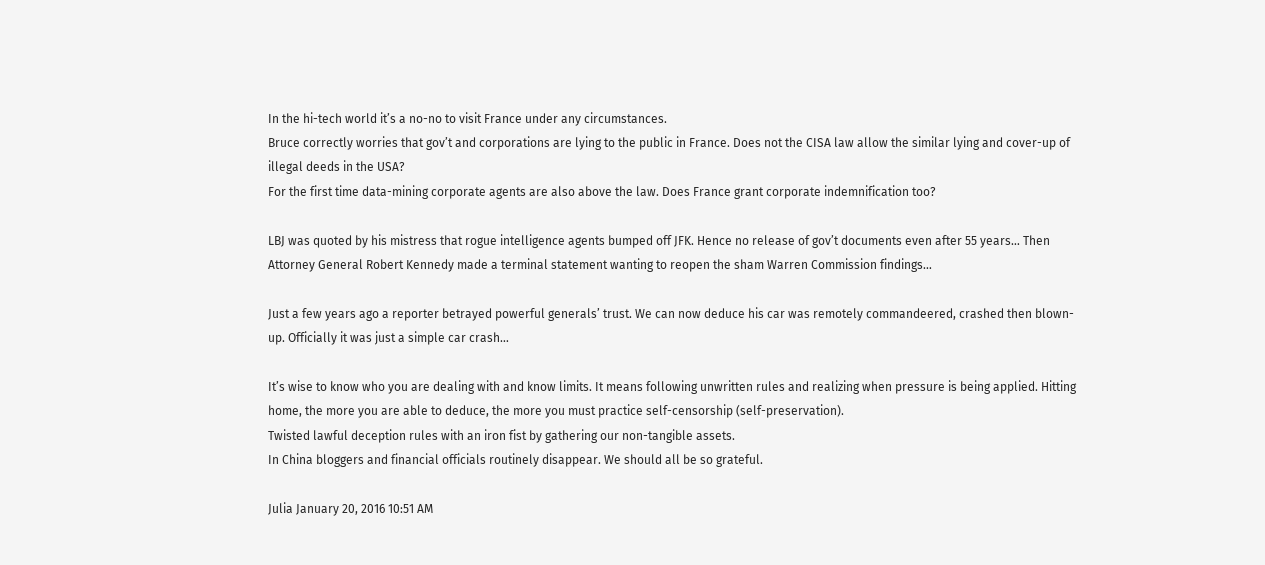In the hi-tech world it’s a no-no to visit France under any circumstances.
Bruce correctly worries that gov’t and corporations are lying to the public in France. Does not the CISA law allow the similar lying and cover-up of illegal deeds in the USA?
For the first time data-mining corporate agents are also above the law. Does France grant corporate indemnification too?

LBJ was quoted by his mistress that rogue intelligence agents bumped off JFK. Hence no release of gov’t documents even after 55 years… Then Attorney General Robert Kennedy made a terminal statement wanting to reopen the sham Warren Commission findings…

Just a few years ago a reporter betrayed powerful generals’ trust. We can now deduce his car was remotely commandeered, crashed then blown-up. Officially it was just a simple car crash…

It’s wise to know who you are dealing with and know limits. It means following unwritten rules and realizing when pressure is being applied. Hitting home, the more you are able to deduce, the more you must practice self-censorship (self-preservation).
Twisted lawful deception rules with an iron fist by gathering our non-tangible assets.
In China bloggers and financial officials routinely disappear. We should all be so grateful.

Julia January 20, 2016 10:51 AM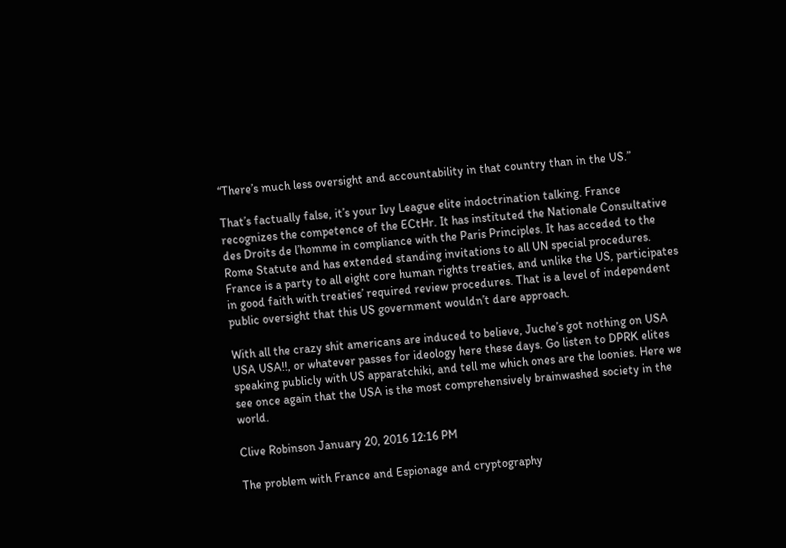“There’s much less oversight and accountability in that country than in the US.”

That’s factually false, it’s your Ivy League elite indoctrination talking. France recognizes the competence of the ECtHr. It has instituted the Nationale Consultative des Droits de l’homme in compliance with the Paris Principles. It has acceded to the Rome Statute and has extended standing invitations to all UN special procedures. France is a party to all eight core human rights treaties, and unlike the US, participates in good faith with treaties’ required review procedures. That is a level of independent public oversight that this US government wouldn’t dare approach.

With all the crazy shit americans are induced to believe, Juche’s got nothing on USA USA USA!!, or whatever passes for ideology here these days. Go listen to DPRK elites speaking publicly with US apparatchiki, and tell me which ones are the loonies. Here we see once again that the USA is the most comprehensively brainwashed society in the world.

Clive Robinson January 20, 2016 12:16 PM

The problem with France and Espionage and cryptography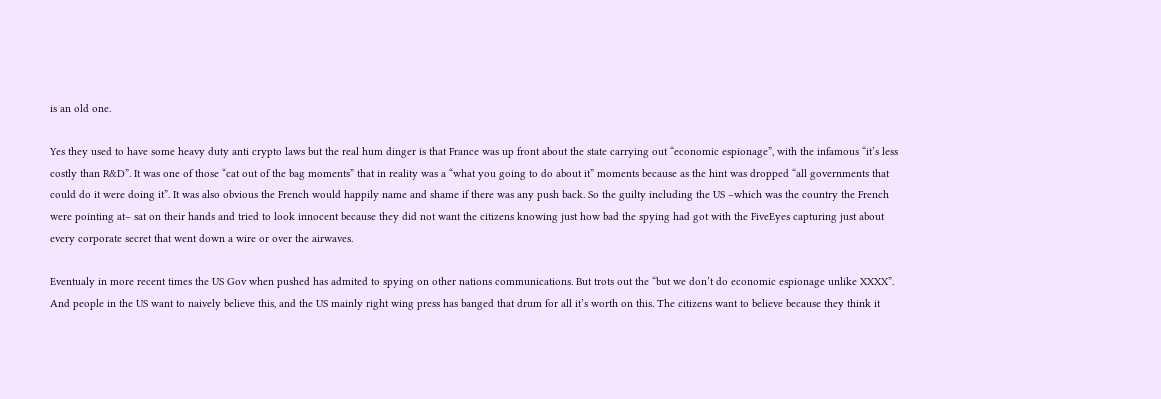is an old one.

Yes they used to have some heavy duty anti crypto laws but the real hum dinger is that France was up front about the state carrying out “economic espionage”, with the infamous “it’s less costly than R&D”. It was one of those “cat out of the bag moments” that in reality was a “what you going to do about it” moments because as the hint was dropped “all governments that could do it were doing it”. It was also obvious the French would happily name and shame if there was any push back. So the guilty including the US –which was the country the French were pointing at– sat on their hands and tried to look innocent because they did not want the citizens knowing just how bad the spying had got with the FiveEyes capturing just about every corporate secret that went down a wire or over the airwaves.

Eventualy in more recent times the US Gov when pushed has admited to spying on other nations communications. But trots out the “but we don’t do economic espionage unlike XXXX”. And people in the US want to naively believe this, and the US mainly right wing press has banged that drum for all it’s worth on this. The citizens want to believe because they think it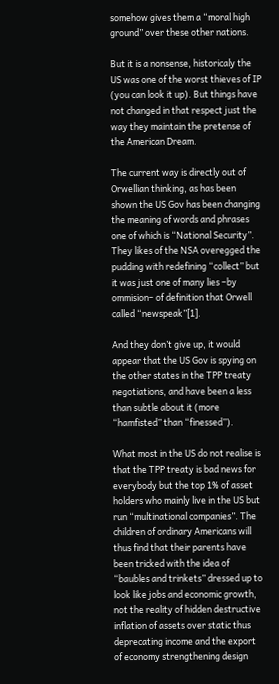somehow gives them a “moral high ground” over these other nations.

But it is a nonsense, historicaly the US was one of the worst thieves of IP (you can look it up). But things have not changed in that respect just the way they maintain the pretense of the American Dream.

The current way is directly out of Orwellian thinking, as has been shown the US Gov has been changing the meaning of words and phrases one of which is “National Security”. They likes of the NSA overegged the pudding with redefining “collect” but it was just one of many lies –by ommision– of definition that Orwell called “newspeak”[1].

And they don’t give up, it would appear that the US Gov is spying on the other states in the TPP treaty negotiations, and have been a less than subtle about it (more “hamfisted” than “finessed”).

What most in the US do not realise is that the TPP treaty is bad news for everybody but the top 1% of asset holders who mainly live in the US but run “multinational companies”. The children of ordinary Americans will thus find that their parents have been tricked with the idea of “baubles and trinkets” dressed up to look like jobs and economic growth, not the reality of hidden destructive inflation of assets over static thus deprecating income and the export of economy strengthening design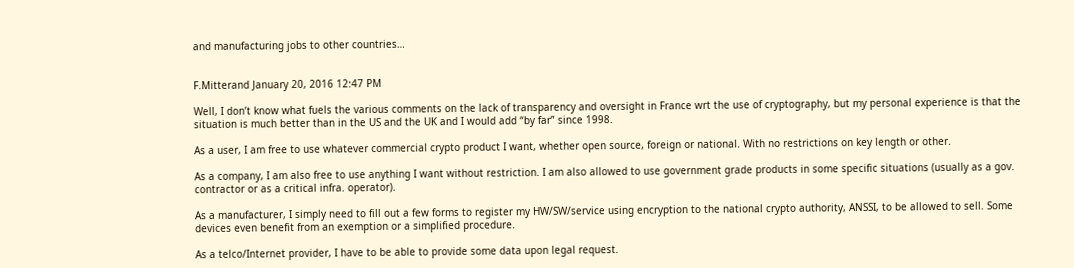and manufacturing jobs to other countries…


F.Mitterand January 20, 2016 12:47 PM

Well, I don’t know what fuels the various comments on the lack of transparency and oversight in France wrt the use of cryptography, but my personal experience is that the situation is much better than in the US and the UK and I would add “by far” since 1998.

As a user, I am free to use whatever commercial crypto product I want, whether open source, foreign or national. With no restrictions on key length or other.

As a company, I am also free to use anything I want without restriction. I am also allowed to use government grade products in some specific situations (usually as a gov. contractor or as a critical infra. operator).

As a manufacturer, I simply need to fill out a few forms to register my HW/SW/service using encryption to the national crypto authority, ANSSI, to be allowed to sell. Some devices even benefit from an exemption or a simplified procedure.

As a telco/Internet provider, I have to be able to provide some data upon legal request.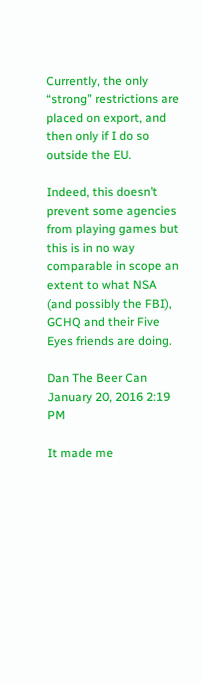Currently, the only “strong” restrictions are placed on export, and then only if I do so outside the EU.

Indeed, this doesn’t prevent some agencies from playing games but this is in no way comparable in scope an extent to what NSA (and possibly the FBI), GCHQ and their Five Eyes friends are doing.

Dan The Beer Can January 20, 2016 2:19 PM

It made me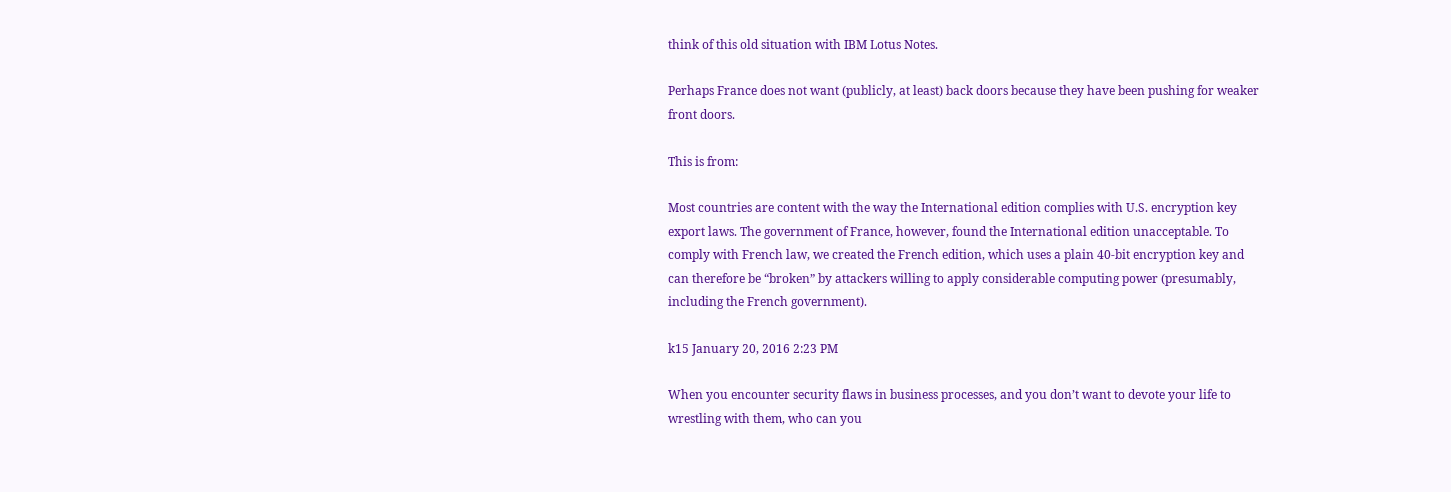think of this old situation with IBM Lotus Notes.

Perhaps France does not want (publicly, at least) back doors because they have been pushing for weaker front doors.

This is from:

Most countries are content with the way the International edition complies with U.S. encryption key export laws. The government of France, however, found the International edition unacceptable. To comply with French law, we created the French edition, which uses a plain 40-bit encryption key and can therefore be “broken” by attackers willing to apply considerable computing power (presumably, including the French government).

k15 January 20, 2016 2:23 PM

When you encounter security flaws in business processes, and you don’t want to devote your life to wrestling with them, who can you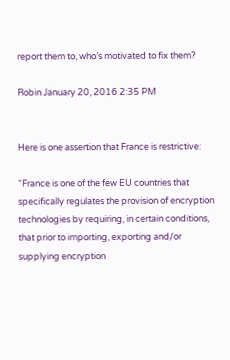report them to, who’s motivated to fix them?

Robin January 20, 2016 2:35 PM


Here is one assertion that France is restrictive:

“France is one of the few EU countries that specifically regulates the provision of encryption technologies by requiring, in certain conditions, that prior to importing, exporting and/or supplying encryption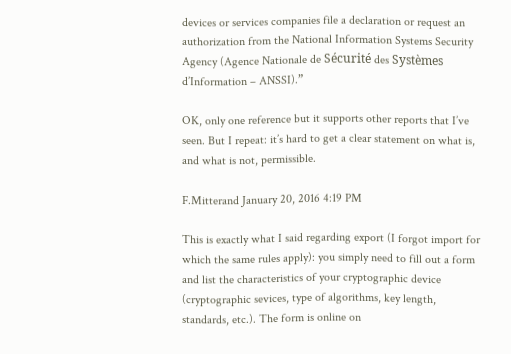devices or services companies file a declaration or request an authorization from the National Information Systems Security Agency (Agence Nationale de Sécurité des Systèmes d’Information – ANSSI).”

OK, only one reference but it supports other reports that I’ve seen. But I repeat: it’s hard to get a clear statement on what is, and what is not, permissible.

F.Mitterand January 20, 2016 4:19 PM

This is exactly what I said regarding export (I forgot import for which the same rules apply): you simply need to fill out a form and list the characteristics of your cryptographic device (cryptographic sevices, type of algorithms, key length, standards, etc.). The form is online on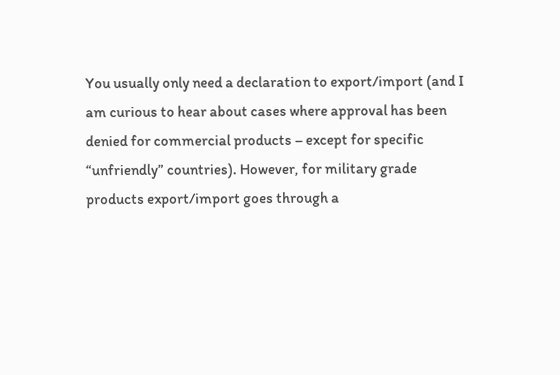You usually only need a declaration to export/import (and I am curious to hear about cases where approval has been denied for commercial products – except for specific “unfriendly” countries). However, for military grade products export/import goes through a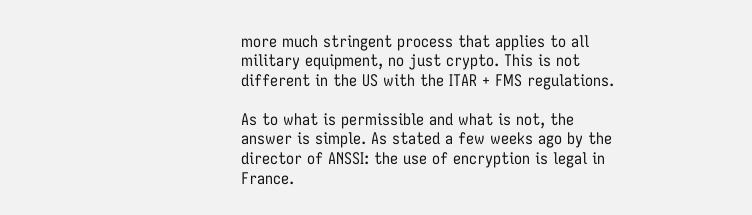more much stringent process that applies to all military equipment, no just crypto. This is not different in the US with the ITAR + FMS regulations.

As to what is permissible and what is not, the answer is simple. As stated a few weeks ago by the director of ANSSI: the use of encryption is legal in France.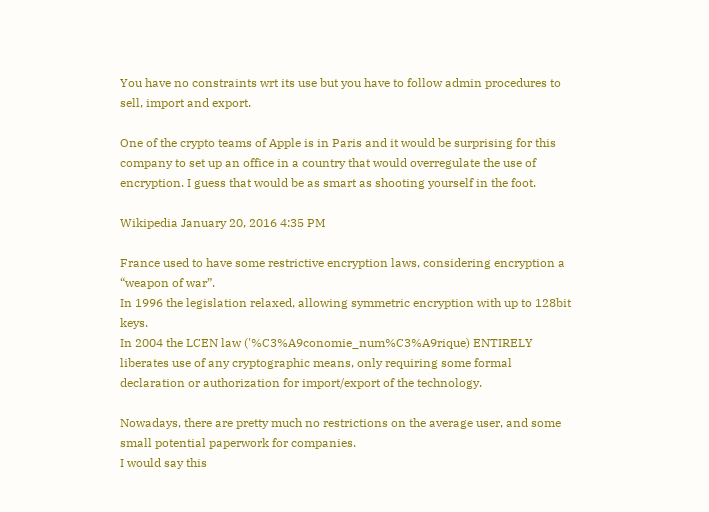You have no constraints wrt its use but you have to follow admin procedures to sell, import and export.

One of the crypto teams of Apple is in Paris and it would be surprising for this company to set up an office in a country that would overregulate the use of encryption. I guess that would be as smart as shooting yourself in the foot.

Wikipedia January 20, 2016 4:35 PM

France used to have some restrictive encryption laws, considering encryption a “weapon of war”.
In 1996 the legislation relaxed, allowing symmetric encryption with up to 128bit keys.
In 2004 the LCEN law ('%C3%A9conomie_num%C3%A9rique) ENTIRELY liberates use of any cryptographic means, only requiring some formal declaration or authorization for import/export of the technology.

Nowadays, there are pretty much no restrictions on the average user, and some small potential paperwork for companies.
I would say this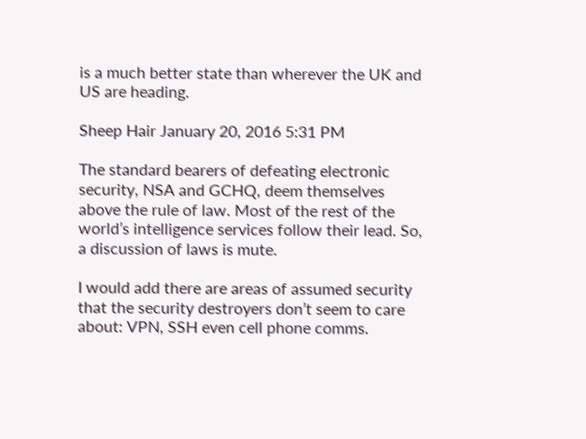is a much better state than wherever the UK and US are heading.

Sheep Hair January 20, 2016 5:31 PM

The standard bearers of defeating electronic security, NSA and GCHQ, deem themselves above the rule of law. Most of the rest of the world’s intelligence services follow their lead. So, a discussion of laws is mute.

I would add there are areas of assumed security that the security destroyers don’t seem to care about: VPN, SSH even cell phone comms.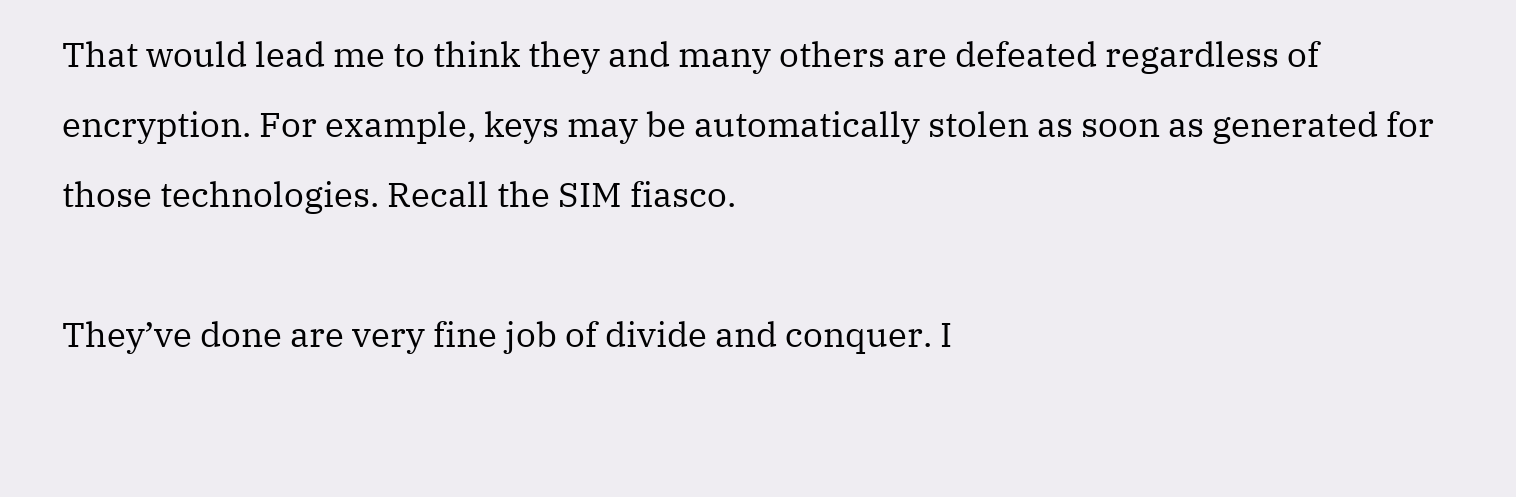That would lead me to think they and many others are defeated regardless of encryption. For example, keys may be automatically stolen as soon as generated for those technologies. Recall the SIM fiasco.

They’ve done are very fine job of divide and conquer. I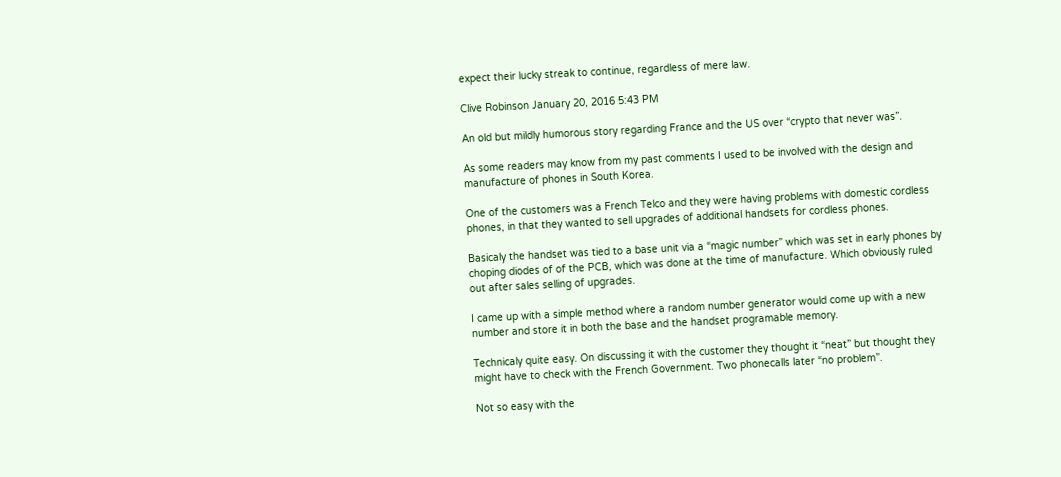expect their lucky streak to continue, regardless of mere law.

Clive Robinson January 20, 2016 5:43 PM

An old but mildly humorous story regarding France and the US over “crypto that never was”.

As some readers may know from my past comments I used to be involved with the design and manufacture of phones in South Korea.

One of the customers was a French Telco and they were having problems with domestic cordless phones, in that they wanted to sell upgrades of additional handsets for cordless phones.

Basicaly the handset was tied to a base unit via a “magic number” which was set in early phones by choping diodes of of the PCB, which was done at the time of manufacture. Which obviously ruled out after sales selling of upgrades.

I came up with a simple method where a random number generator would come up with a new number and store it in both the base and the handset programable memory.

Technicaly quite easy. On discussing it with the customer they thought it “neat” but thought they might have to check with the French Government. Two phonecalls later “no problem”.

Not so easy with the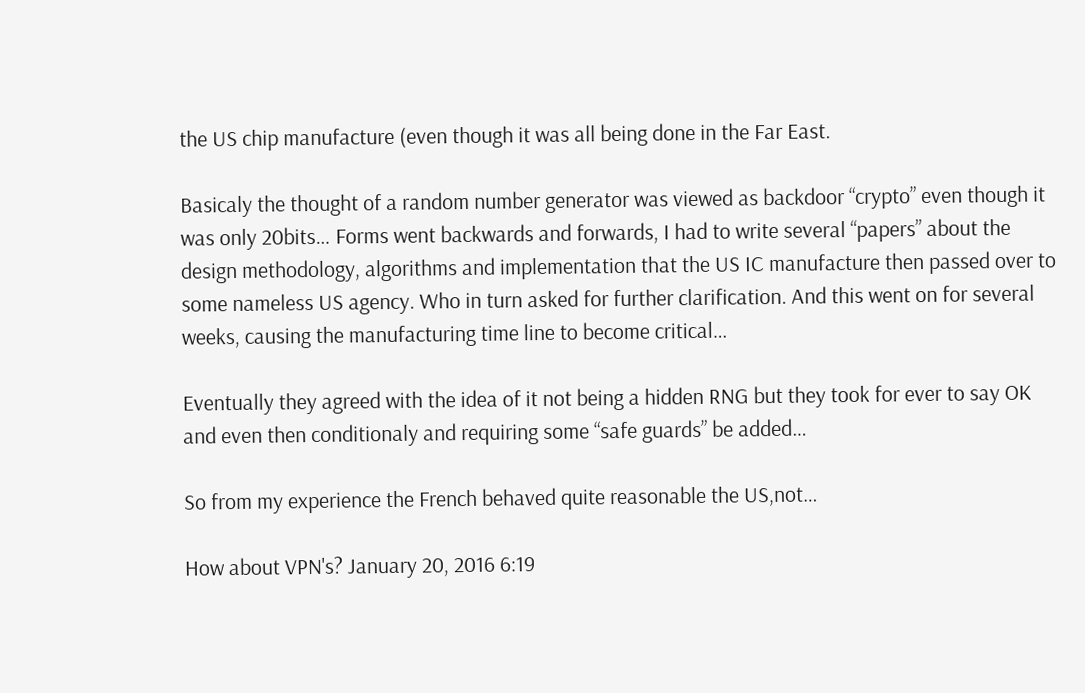the US chip manufacture (even though it was all being done in the Far East.

Basicaly the thought of a random number generator was viewed as backdoor “crypto” even though it was only 20bits… Forms went backwards and forwards, I had to write several “papers” about the design methodology, algorithms and implementation that the US IC manufacture then passed over to some nameless US agency. Who in turn asked for further clarification. And this went on for several weeks, causing the manufacturing time line to become critical…

Eventually they agreed with the idea of it not being a hidden RNG but they took for ever to say OK and even then conditionaly and requiring some “safe guards” be added…

So from my experience the French behaved quite reasonable the US,not…

How about VPN's? January 20, 2016 6:19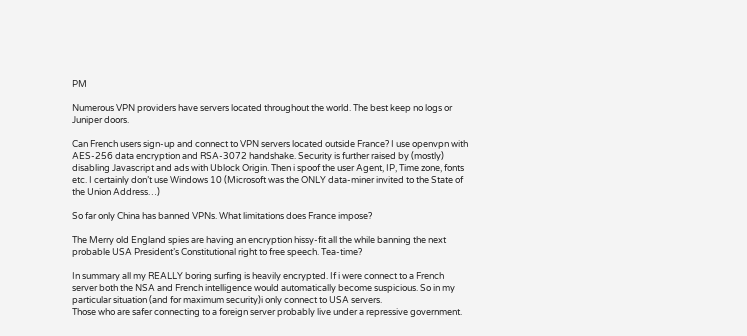PM

Numerous VPN providers have servers located throughout the world. The best keep no logs or Juniper doors.

Can French users sign-up and connect to VPN servers located outside France? I use openvpn with AES-256 data encryption and RSA-3072 handshake. Security is further raised by (mostly) disabling Javascript and ads with Ublock Origin. Then i spoof the user Agent, IP, Time zone, fonts etc. I certainly don’t use Windows 10 (Microsoft was the ONLY data-miner invited to the State of the Union Address…)

So far only China has banned VPNs. What limitations does France impose?

The Merry old England spies are having an encryption hissy-fit all the while banning the next probable USA President’s Constitutional right to free speech. Tea-time?

In summary all my REALLY boring surfing is heavily encrypted. If i were connect to a French server both the NSA and French intelligence would automatically become suspicious. So in my particular situation (and for maximum security)i only connect to USA servers.
Those who are safer connecting to a foreign server probably live under a repressive government.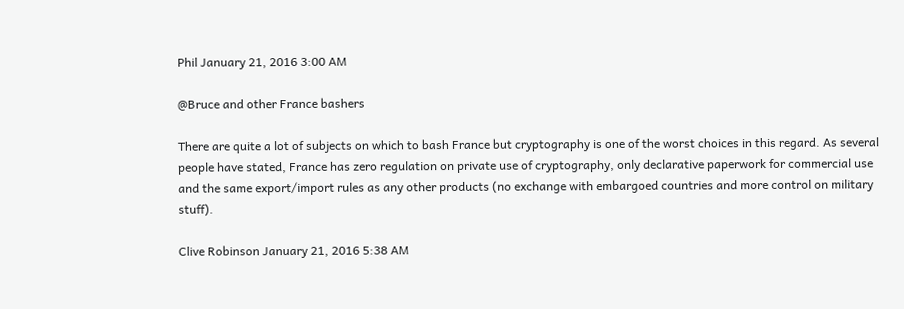Phil January 21, 2016 3:00 AM

@Bruce and other France bashers

There are quite a lot of subjects on which to bash France but cryptography is one of the worst choices in this regard. As several people have stated, France has zero regulation on private use of cryptography, only declarative paperwork for commercial use and the same export/import rules as any other products (no exchange with embargoed countries and more control on military stuff).

Clive Robinson January 21, 2016 5:38 AM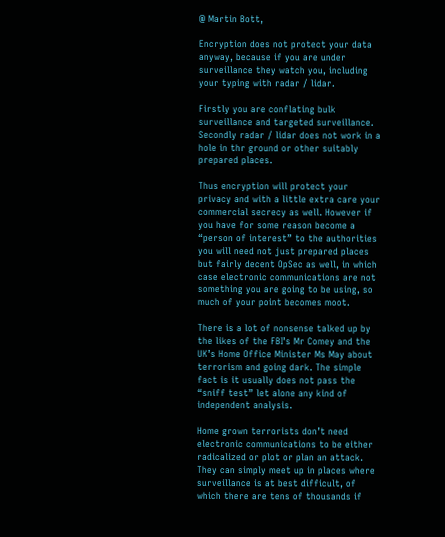@ Martin Bott,

Encryption does not protect your data anyway, because if you are under surveillance they watch you, including your typing with radar / lidar.

Firstly you are conflating bulk surveillance and targeted surveillance. Secondly radar / lidar does not work in a hole in thr ground or other suitably prepared places.

Thus encryption will protect your privacy and with a little extra care your commercial secrecy as well. However if you have for some reason become a “person of interest” to the authorities you will need not just prepared places but fairly decent OpSec as well, in which case electronic communications are not something you are going to be using, so much of your point becomes moot.

There is a lot of nonsense talked up by the likes of the FBI’s Mr Comey and the UK’s Home Office Minister Ms May about terrorism and going dark. The simple fact is it usually does not pass the “sniff test” let alone any kind of independent analysis.

Home grown terrorists don’t need electronic communications to be either radicalized or plot or plan an attack. They can simply meet up in places where surveillance is at best difficult, of which there are tens of thousands if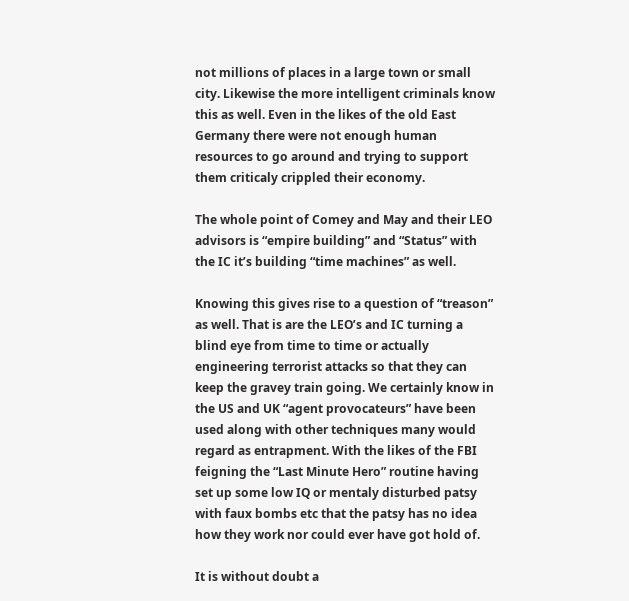not millions of places in a large town or small city. Likewise the more intelligent criminals know this as well. Even in the likes of the old East Germany there were not enough human resources to go around and trying to support them criticaly crippled their economy.

The whole point of Comey and May and their LEO advisors is “empire building” and “Status” with the IC it’s building “time machines” as well.

Knowing this gives rise to a question of “treason” as well. That is are the LEO’s and IC turning a blind eye from time to time or actually engineering terrorist attacks so that they can keep the gravey train going. We certainly know in the US and UK “agent provocateurs” have been used along with other techniques many would regard as entrapment. With the likes of the FBI feigning the “Last Minute Hero” routine having set up some low IQ or mentaly disturbed patsy with faux bombs etc that the patsy has no idea how they work nor could ever have got hold of.

It is without doubt a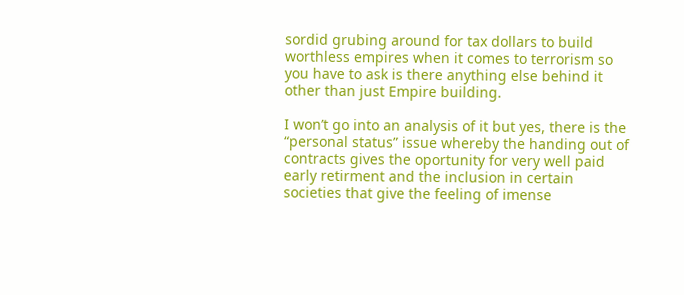sordid grubing around for tax dollars to build worthless empires when it comes to terrorism so you have to ask is there anything else behind it other than just Empire building.

I won’t go into an analysis of it but yes, there is the “personal status” issue whereby the handing out of contracts gives the oportunity for very well paid early retirment and the inclusion in certain societies that give the feeling of imense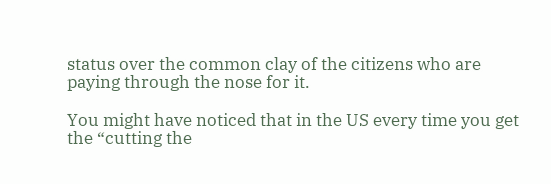status over the common clay of the citizens who are paying through the nose for it.

You might have noticed that in the US every time you get the “cutting the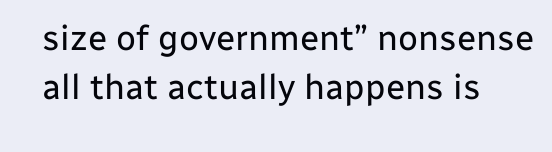size of government” nonsense all that actually happens is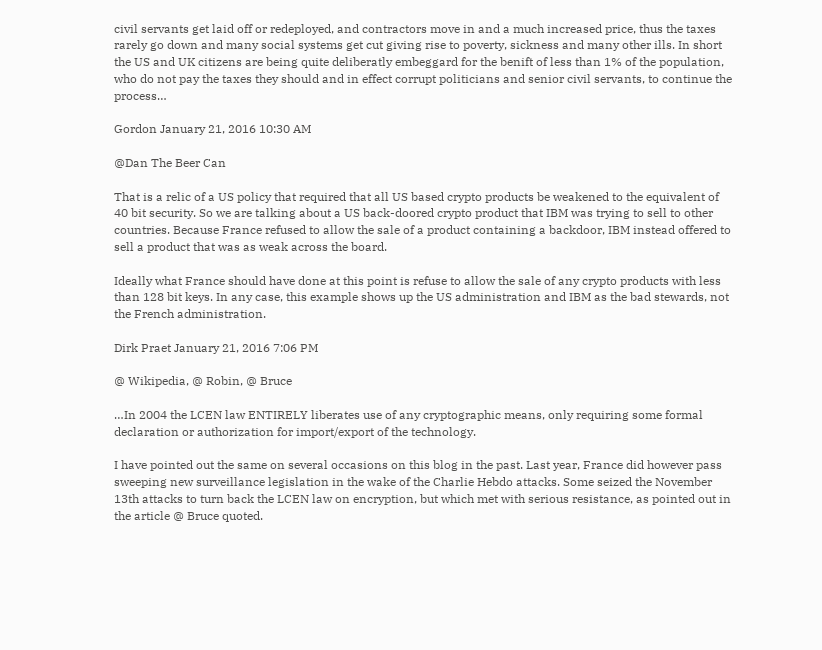civil servants get laid off or redeployed, and contractors move in and a much increased price, thus the taxes rarely go down and many social systems get cut giving rise to poverty, sickness and many other ills. In short the US and UK citizens are being quite deliberatly embeggard for the benift of less than 1% of the population, who do not pay the taxes they should and in effect corrupt politicians and senior civil servants, to continue the process…

Gordon January 21, 2016 10:30 AM

@Dan The Beer Can

That is a relic of a US policy that required that all US based crypto products be weakened to the equivalent of 40 bit security. So we are talking about a US back-doored crypto product that IBM was trying to sell to other countries. Because France refused to allow the sale of a product containing a backdoor, IBM instead offered to sell a product that was as weak across the board.

Ideally what France should have done at this point is refuse to allow the sale of any crypto products with less than 128 bit keys. In any case, this example shows up the US administration and IBM as the bad stewards, not the French administration.

Dirk Praet January 21, 2016 7:06 PM

@ Wikipedia, @ Robin, @ Bruce

…In 2004 the LCEN law ENTIRELY liberates use of any cryptographic means, only requiring some formal declaration or authorization for import/export of the technology.

I have pointed out the same on several occasions on this blog in the past. Last year, France did however pass sweeping new surveillance legislation in the wake of the Charlie Hebdo attacks. Some seized the November 13th attacks to turn back the LCEN law on encryption, but which met with serious resistance, as pointed out in the article @ Bruce quoted.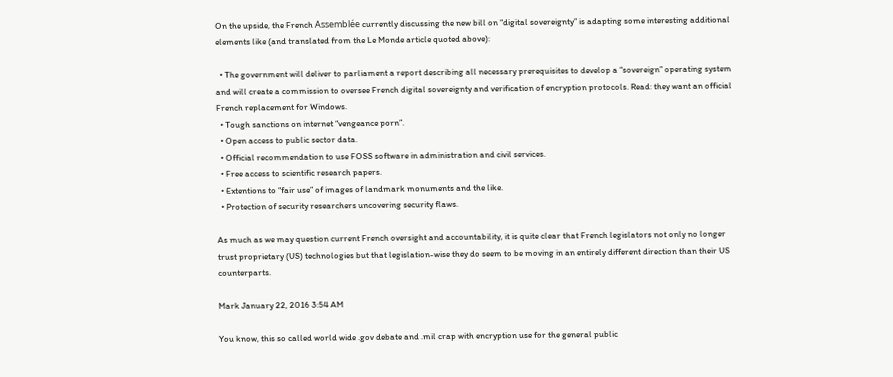On the upside, the French Assemblée currently discussing the new bill on “digital sovereignty” is adapting some interesting additional elements like (and translated from the Le Monde article quoted above):

  • The government will deliver to parliament a report describing all necessary prerequisites to develop a “sovereign” operating system and will create a commission to oversee French digital sovereignty and verification of encryption protocols. Read: they want an official French replacement for Windows.
  • Tough sanctions on internet “vengeance porn”.
  • Open access to public sector data.
  • Official recommendation to use FOSS software in administration and civil services.
  • Free access to scientific research papers.
  • Extentions to “fair use” of images of landmark monuments and the like.
  • Protection of security researchers uncovering security flaws.

As much as we may question current French oversight and accountability, it is quite clear that French legislators not only no longer trust proprietary (US) technologies but that legislation-wise they do seem to be moving in an entirely different direction than their US counterparts.

Mark January 22, 2016 3:54 AM

You know, this so called world wide .gov debate and .mil crap with encryption use for the general public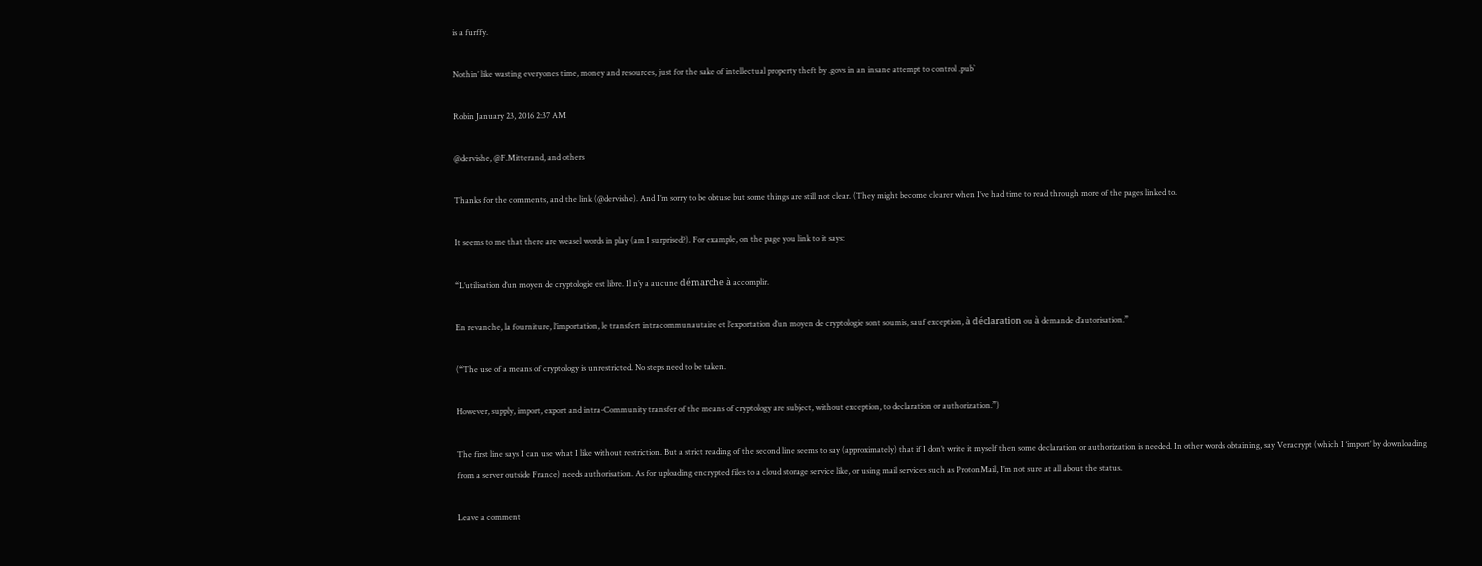is a furffy.

Nothin’ like wasting everyones time, money and resources, just for the sake of intellectual property theft by .govs in an insane attempt to control .pub`

Robin January 23, 2016 2:37 AM

@dervishe, @F.Mitterand, and others

Thanks for the comments, and the link (@dervishe). And I’m sorry to be obtuse but some things are still not clear. (They might become clearer when I’ve had time to read through more of the pages linked to.

It seems to me that there are weasel words in play (am I surprised?). For example, on the page you link to it says:

“L’utilisation d’un moyen de cryptologie est libre. Il n’y a aucune démarche à accomplir.

En revanche, la fourniture, l’importation, le transfert intracommunautaire et l’exportation d’un moyen de cryptologie sont soumis, sauf exception, à déclaration ou à demande d’autorisation.”

(“The use of a means of cryptology is unrestricted. No steps need to be taken.

However, supply, import, export and intra-Community transfer of the means of cryptology are subject, without exception, to declaration or authorization.”)

The first line says I can use what I like without restriction. But a strict reading of the second line seems to say (approximately) that if I don’t write it myself then some declaration or authorization is needed. In other words obtaining, say Veracrypt (which I ‘import’ by downloading from a server outside France) needs authorisation. As for uploading encrypted files to a cloud storage service like, or using mail services such as ProtonMail, I’m not sure at all about the status.

Leave a comment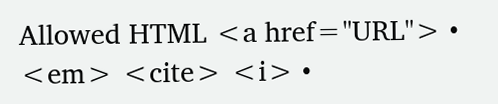Allowed HTML <a href="URL"> • <em> <cite> <i> •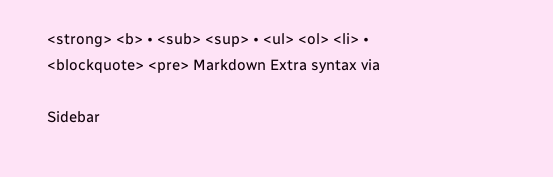<strong> <b> • <sub> <sup> • <ul> <ol> <li> • <blockquote> <pre> Markdown Extra syntax via

Sidebar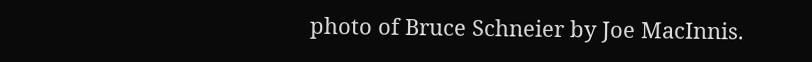photo of Bruce Schneier by Joe MacInnis.